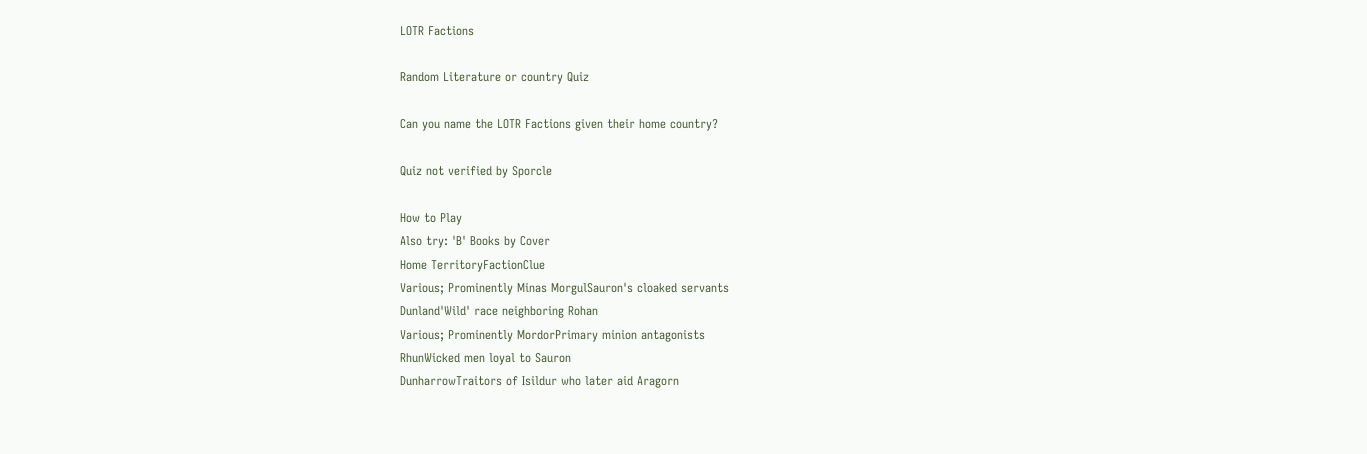LOTR Factions

Random Literature or country Quiz

Can you name the LOTR Factions given their home country?

Quiz not verified by Sporcle

How to Play
Also try: 'B' Books by Cover
Home TerritoryFactionClue
Various; Prominently Minas MorgulSauron's cloaked servants
Dunland'Wild' race neighboring Rohan
Various; Prominently MordorPrimary minion antagonists
RhunWicked men loyal to Sauron
DunharrowTraitors of Isildur who later aid Aragorn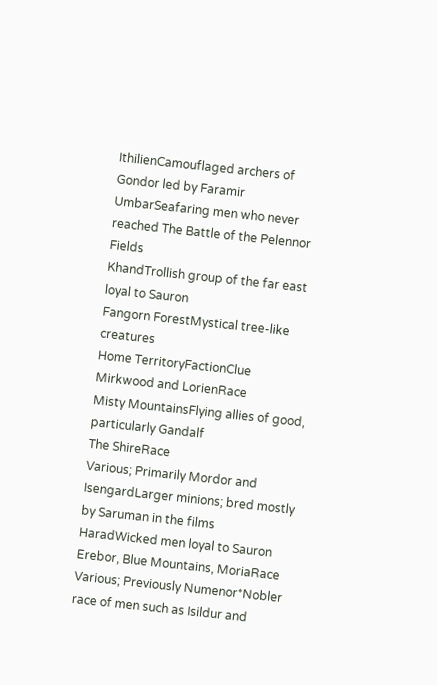IthilienCamouflaged archers of Gondor led by Faramir
UmbarSeafaring men who never reached The Battle of the Pelennor Fields
KhandTrollish group of the far east loyal to Sauron
Fangorn ForestMystical tree-like creatures
Home TerritoryFactionClue
Mirkwood and LorienRace
Misty MountainsFlying allies of good, particularly Gandalf
The ShireRace
Various; Primarily Mordor and IsengardLarger minions; bred mostly by Saruman in the films
HaradWicked men loyal to Sauron
Erebor, Blue Mountains, MoriaRace
Various; Previously Numenor*Nobler race of men such as Isildur and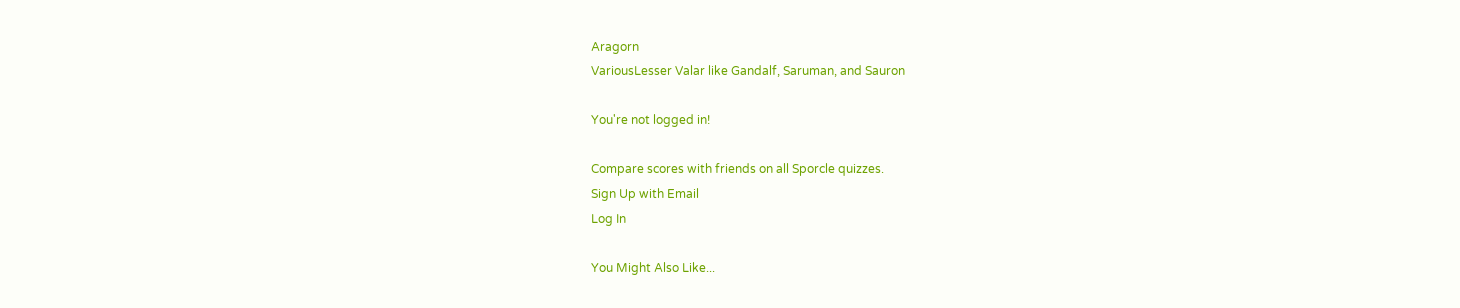Aragorn
VariousLesser Valar like Gandalf, Saruman, and Sauron

You're not logged in!

Compare scores with friends on all Sporcle quizzes.
Sign Up with Email
Log In

You Might Also Like...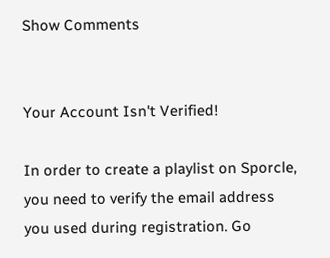Show Comments


Your Account Isn't Verified!

In order to create a playlist on Sporcle, you need to verify the email address you used during registration. Go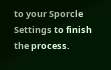to your Sporcle Settings to finish the process.